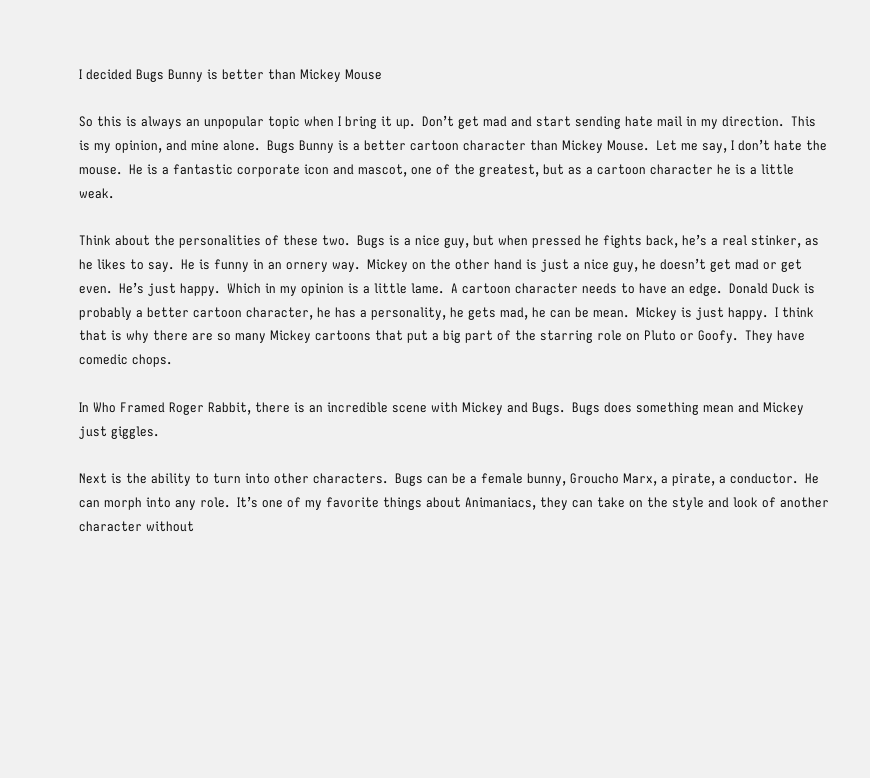I decided Bugs Bunny is better than Mickey Mouse

So this is always an unpopular topic when I bring it up.  Don’t get mad and start sending hate mail in my direction.  This is my opinion, and mine alone.  Bugs Bunny is a better cartoon character than Mickey Mouse.  Let me say, I don’t hate the mouse.  He is a fantastic corporate icon and mascot, one of the greatest, but as a cartoon character he is a little weak.

Think about the personalities of these two.  Bugs is a nice guy, but when pressed he fights back, he’s a real stinker, as he likes to say.  He is funny in an ornery way.  Mickey on the other hand is just a nice guy, he doesn’t get mad or get even.  He’s just happy.  Which in my opinion is a little lame.  A cartoon character needs to have an edge.  Donald Duck is probably a better cartoon character, he has a personality, he gets mad, he can be mean.  Mickey is just happy.  I think that is why there are so many Mickey cartoons that put a big part of the starring role on Pluto or Goofy.  They have comedic chops.

In Who Framed Roger Rabbit, there is an incredible scene with Mickey and Bugs.  Bugs does something mean and Mickey just giggles.

Next is the ability to turn into other characters.  Bugs can be a female bunny, Groucho Marx, a pirate, a conductor.  He can morph into any role.  It’s one of my favorite things about Animaniacs, they can take on the style and look of another character without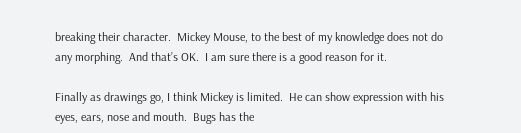breaking their character.  Mickey Mouse, to the best of my knowledge does not do any morphing.  And that’s OK.  I am sure there is a good reason for it.

Finally as drawings go, I think Mickey is limited.  He can show expression with his eyes, ears, nose and mouth.  Bugs has the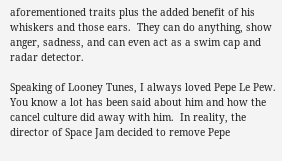aforementioned traits plus the added benefit of his whiskers and those ears.  They can do anything, show anger, sadness, and can even act as a swim cap and radar detector.

Speaking of Looney Tunes, I always loved Pepe Le Pew.  You know a lot has been said about him and how the cancel culture did away with him.  In reality, the director of Space Jam decided to remove Pepe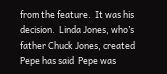from the feature.  It was his decision.  Linda Jones, who’s father Chuck Jones, created Pepe has said  Pepe was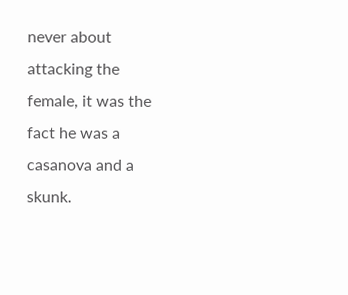never about attacking the female, it was the fact he was a casanova and a skunk.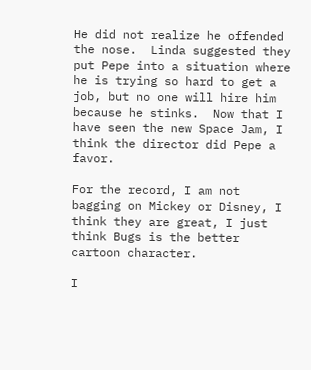He did not realize he offended the nose.  Linda suggested they put Pepe into a situation where he is trying so hard to get a job, but no one will hire him because he stinks.  Now that I have seen the new Space Jam, I think the director did Pepe a favor.

For the record, I am not bagging on Mickey or Disney, I think they are great, I just think Bugs is the better cartoon character.

I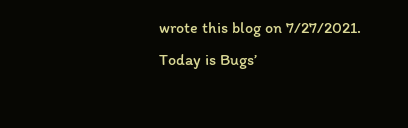wrote this blog on 7/27/2021. Today is Bugs’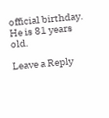official birthday. He is 81 years old.

Leave a Reply